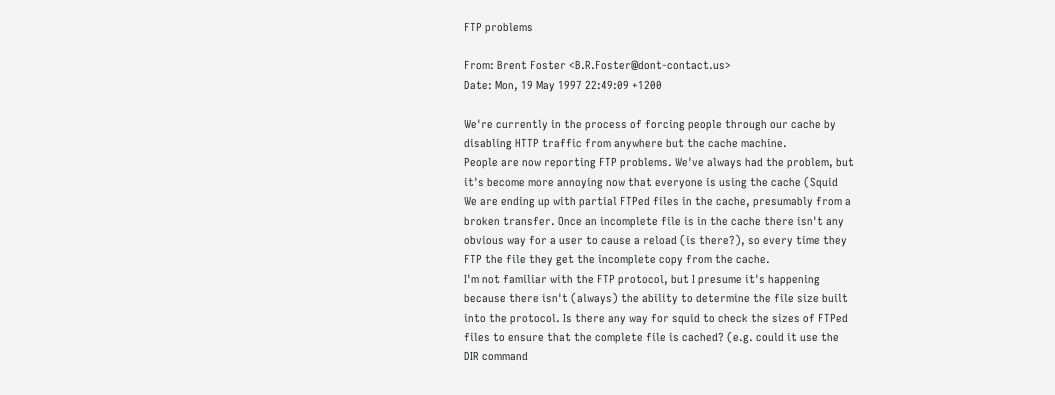FTP problems

From: Brent Foster <B.R.Foster@dont-contact.us>
Date: Mon, 19 May 1997 22:49:09 +1200

We're currently in the process of forcing people through our cache by
disabling HTTP traffic from anywhere but the cache machine.
People are now reporting FTP problems. We've always had the problem, but
it's become more annoying now that everyone is using the cache (Squid
We are ending up with partial FTPed files in the cache, presumably from a
broken transfer. Once an incomplete file is in the cache there isn't any
obvious way for a user to cause a reload (is there?), so every time they
FTP the file they get the incomplete copy from the cache.
I'm not familiar with the FTP protocol, but I presume it's happening
because there isn't (always) the ability to determine the file size built
into the protocol. Is there any way for squid to check the sizes of FTPed
files to ensure that the complete file is cached? (e.g. could it use the
DIR command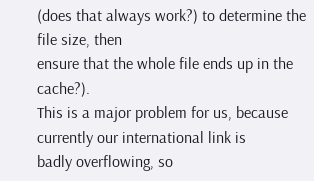(does that always work?) to determine the file size, then
ensure that the whole file ends up in the cache?).
This is a major problem for us, because currently our international link is
badly overflowing, so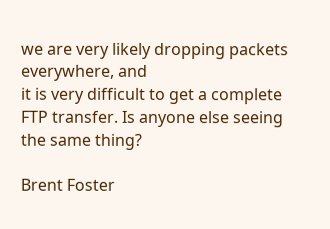we are very likely dropping packets everywhere, and
it is very difficult to get a complete FTP transfer. Is anyone else seeing
the same thing?

Brent Foster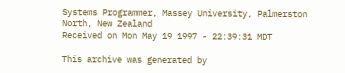Systems Programmer, Massey University, Palmerston North, New Zealand
Received on Mon May 19 1997 - 22:39:31 MDT

This archive was generated by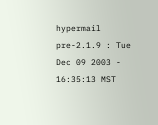hypermail pre-2.1.9 : Tue Dec 09 2003 - 16:35:13 MST